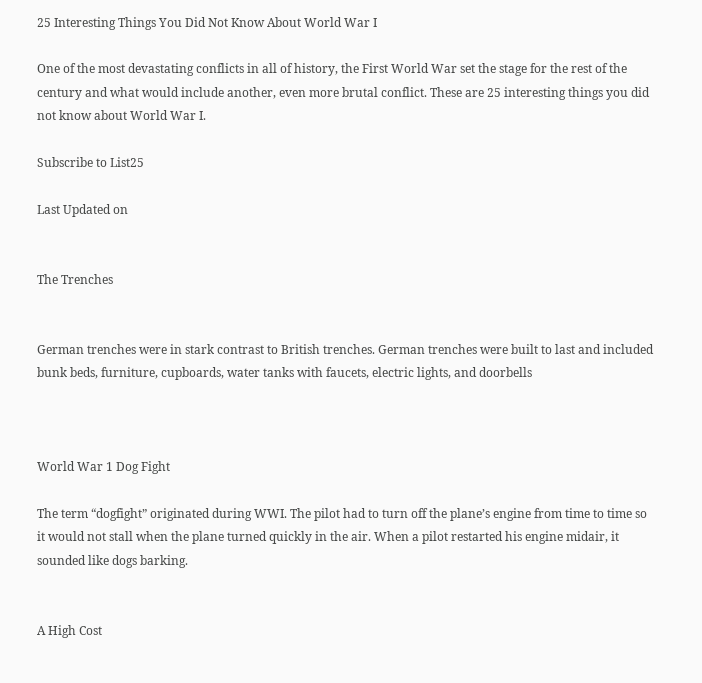25 Interesting Things You Did Not Know About World War I

One of the most devastating conflicts in all of history, the First World War set the stage for the rest of the century and what would include another, even more brutal conflict. These are 25 interesting things you did not know about World War I.

Subscribe to List25

Last Updated on


The Trenches


German trenches were in stark contrast to British trenches. German trenches were built to last and included bunk beds, furniture, cupboards, water tanks with faucets, electric lights, and doorbells



World War 1 Dog Fight

The term “dogfight” originated during WWI. The pilot had to turn off the plane’s engine from time to time so it would not stall when the plane turned quickly in the air. When a pilot restarted his engine midair, it sounded like dogs barking.


A High Cost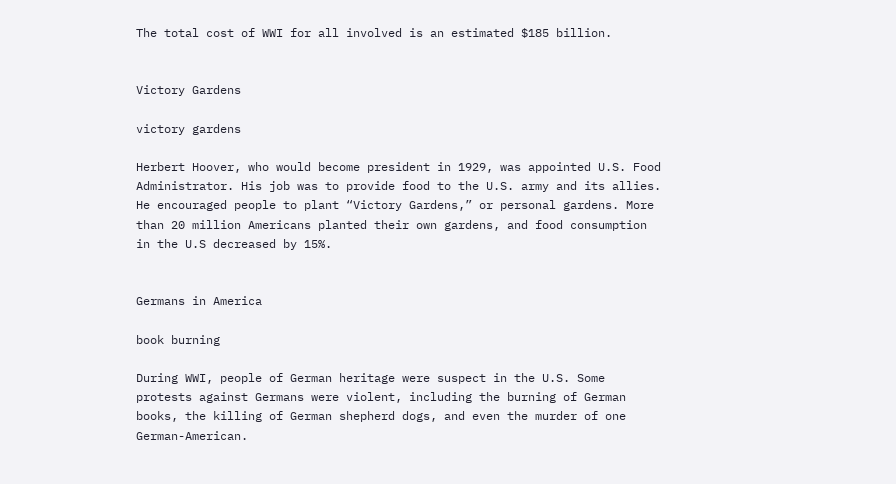The total cost of WWI for all involved is an estimated $185 billion.


Victory Gardens

victory gardens

Herbert Hoover, who would become president in 1929, was appointed U.S. Food Administrator. His job was to provide food to the U.S. army and its allies. He encouraged people to plant “Victory Gardens,” or personal gardens. More than 20 million Americans planted their own gardens, and food consumption in the U.S decreased by 15%.


Germans in America

book burning

During WWI, people of German heritage were suspect in the U.S. Some protests against Germans were violent, including the burning of German books, the killing of German shepherd dogs, and even the murder of one German-American.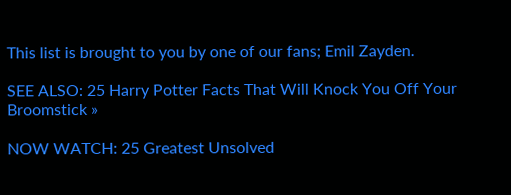This list is brought to you by one of our fans; Emil Zayden.

SEE ALSO: 25 Harry Potter Facts That Will Knock You Off Your Broomstick »

NOW WATCH: 25 Greatest Unsolved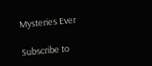Mysteries Ever

Subscribe to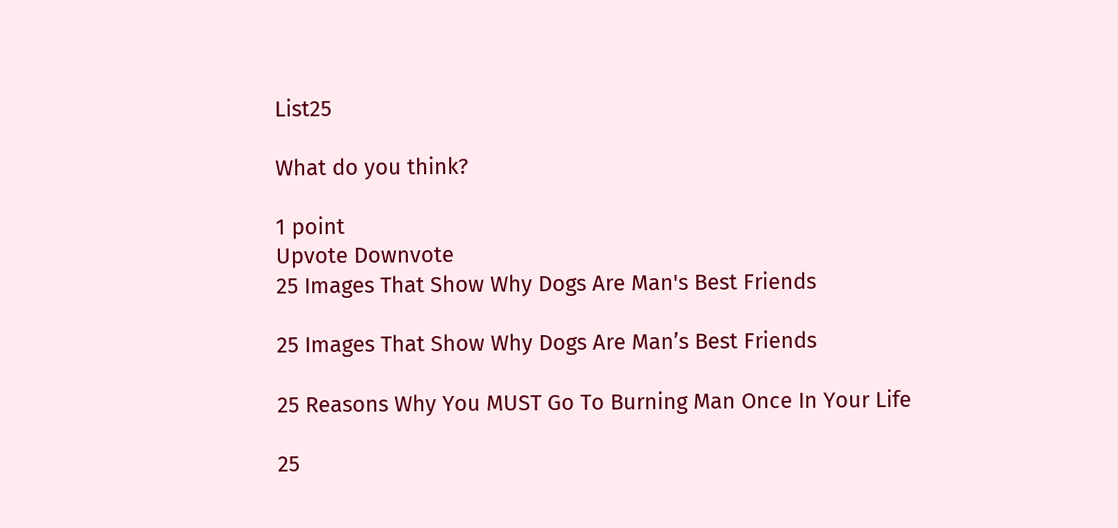List25

What do you think?

1 point
Upvote Downvote
25 Images That Show Why Dogs Are Man's Best Friends

25 Images That Show Why Dogs Are Man’s Best Friends

25 Reasons Why You MUST Go To Burning Man Once In Your Life

25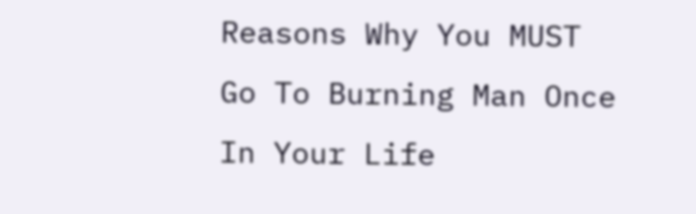Reasons Why You MUST Go To Burning Man Once In Your Life